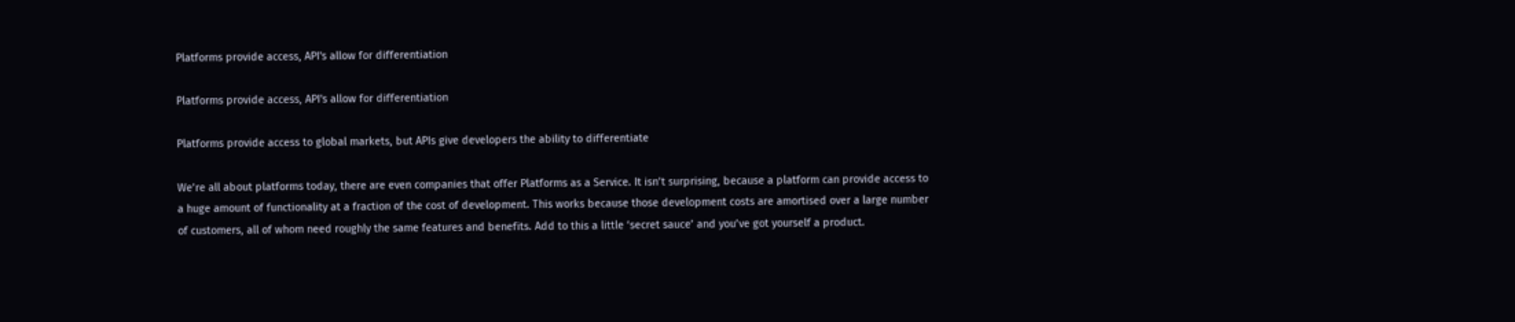Platforms provide access, API's allow for differentiation

Platforms provide access, API's allow for differentiation

Platforms provide access to global markets, but APIs give developers the ability to differentiate

We’re all about platforms today, there are even companies that offer Platforms as a Service. It isn’t surprising, because a platform can provide access to a huge amount of functionality at a fraction of the cost of development. This works because those development costs are amortised over a large number of customers, all of whom need roughly the same features and benefits. Add to this a little ‘secret sauce’ and you’ve got yourself a product.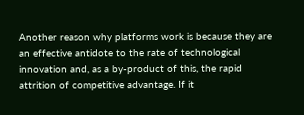Another reason why platforms work is because they are an effective antidote to the rate of technological innovation and, as a by-product of this, the rapid attrition of competitive advantage. If it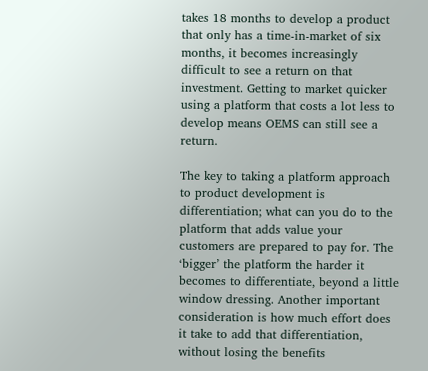takes 18 months to develop a product that only has a time-in-market of six months, it becomes increasingly difficult to see a return on that investment. Getting to market quicker using a platform that costs a lot less to develop means OEMS can still see a return.

The key to taking a platform approach to product development is differentiation; what can you do to the platform that adds value your customers are prepared to pay for. The ‘bigger’ the platform the harder it becomes to differentiate, beyond a little window dressing. Another important consideration is how much effort does it take to add that differentiation, without losing the benefits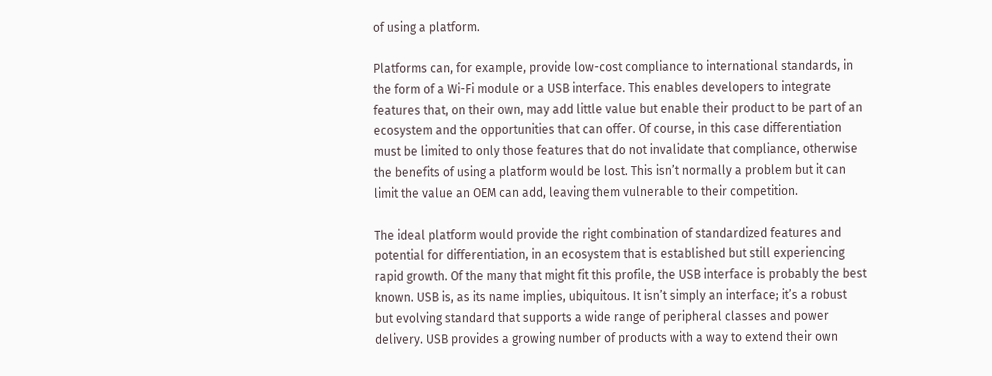of using a platform.

Platforms can, for example, provide low-cost compliance to international standards, in the form of a Wi-Fi module or a USB interface. This enables developers to integrate features that, on their own, may add little value but enable their product to be part of an ecosystem and the opportunities that can offer. Of course, in this case differentiation must be limited to only those features that do not invalidate that compliance, otherwise the benefits of using a platform would be lost. This isn’t normally a problem but it can limit the value an OEM can add, leaving them vulnerable to their competition.

The ideal platform would provide the right combination of standardized features and potential for differentiation, in an ecosystem that is established but still experiencing rapid growth. Of the many that might fit this profile, the USB interface is probably the best known. USB is, as its name implies, ubiquitous. It isn’t simply an interface; it’s a robust but evolving standard that supports a wide range of peripheral classes and power delivery. USB provides a growing number of products with a way to extend their own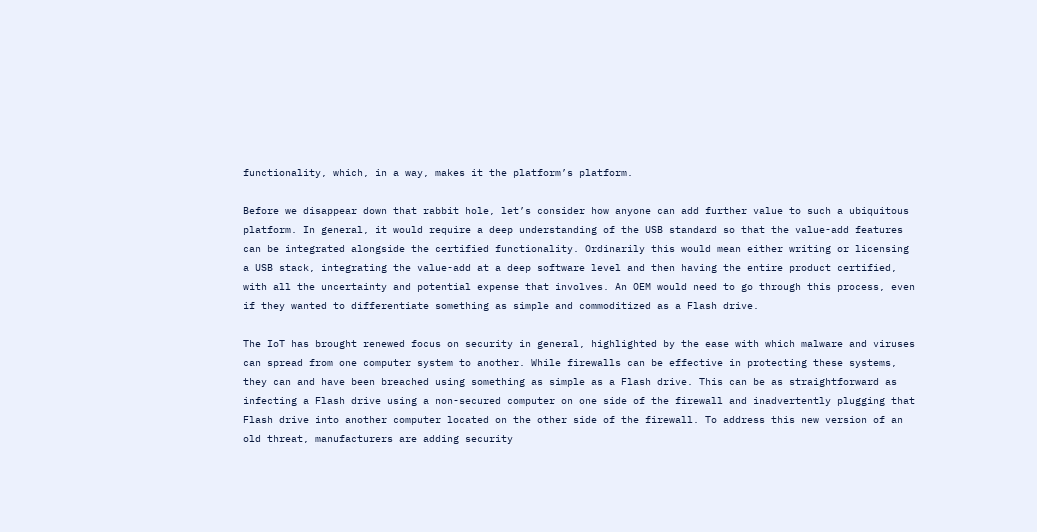functionality, which, in a way, makes it the platform’s platform.

Before we disappear down that rabbit hole, let’s consider how anyone can add further value to such a ubiquitous platform. In general, it would require a deep understanding of the USB standard so that the value-add features can be integrated alongside the certified functionality. Ordinarily this would mean either writing or licensing a USB stack, integrating the value-add at a deep software level and then having the entire product certified, with all the uncertainty and potential expense that involves. An OEM would need to go through this process, even if they wanted to differentiate something as simple and commoditized as a Flash drive.

The IoT has brought renewed focus on security in general, highlighted by the ease with which malware and viruses can spread from one computer system to another. While firewalls can be effective in protecting these systems, they can and have been breached using something as simple as a Flash drive. This can be as straightforward as infecting a Flash drive using a non-secured computer on one side of the firewall and inadvertently plugging that Flash drive into another computer located on the other side of the firewall. To address this new version of an old threat, manufacturers are adding security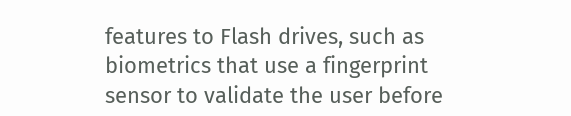features to Flash drives, such as biometrics that use a fingerprint sensor to validate the user before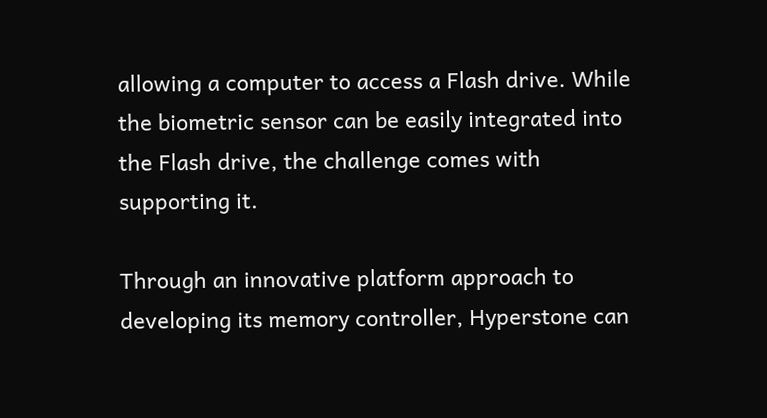allowing a computer to access a Flash drive. While the biometric sensor can be easily integrated into the Flash drive, the challenge comes with supporting it.

Through an innovative platform approach to developing its memory controller, Hyperstone can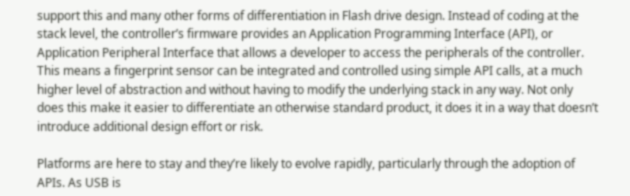support this and many other forms of differentiation in Flash drive design. Instead of coding at the stack level, the controller’s firmware provides an Application Programming Interface (API), or Application Peripheral Interface that allows a developer to access the peripherals of the controller. This means a fingerprint sensor can be integrated and controlled using simple API calls, at a much higher level of abstraction and without having to modify the underlying stack in any way. Not only does this make it easier to differentiate an otherwise standard product, it does it in a way that doesn’t introduce additional design effort or risk.

Platforms are here to stay and they’re likely to evolve rapidly, particularly through the adoption of APIs. As USB is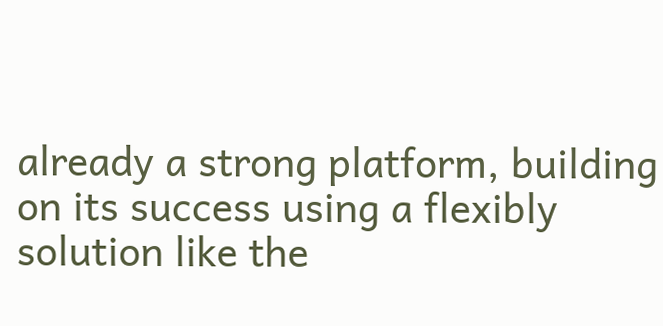already a strong platform, building on its success using a flexibly solution like the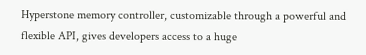Hyperstone memory controller, customizable through a powerful and flexible API, gives developers access to a huge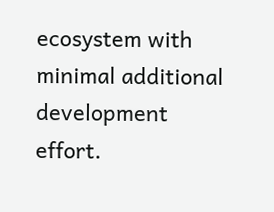ecosystem with minimal additional development effort.